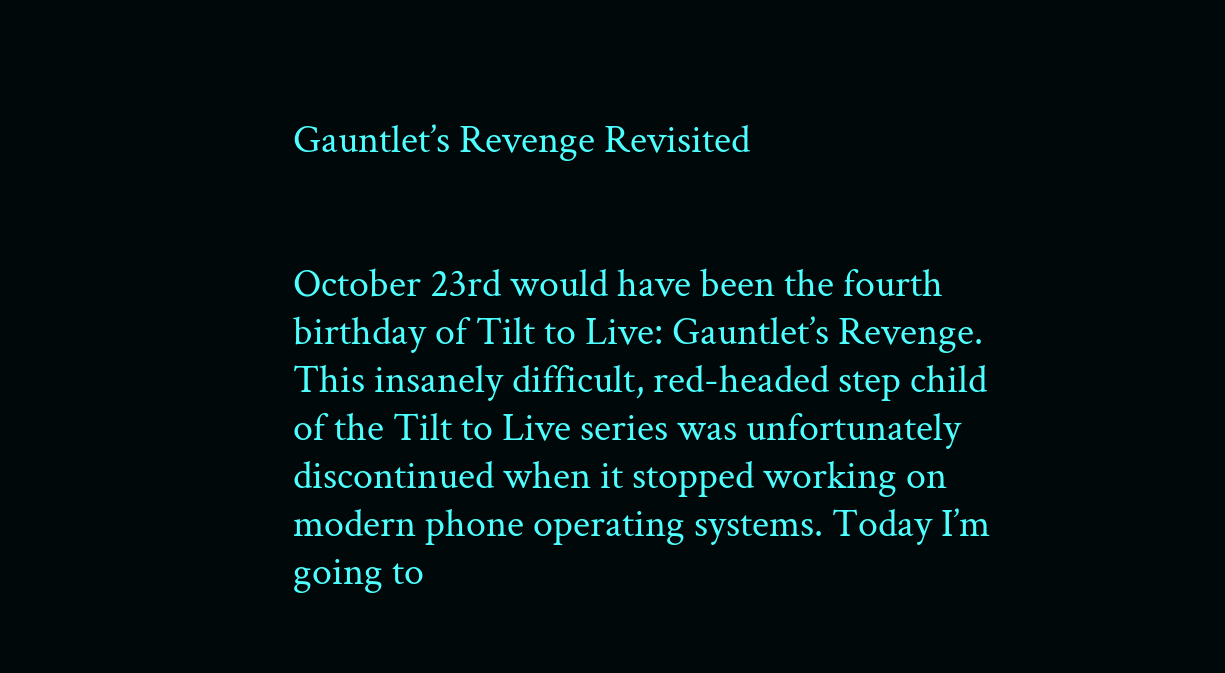Gauntlet’s Revenge Revisited


October 23rd would have been the fourth birthday of Tilt to Live: Gauntlet’s Revenge. This insanely difficult, red-headed step child of the Tilt to Live series was unfortunately discontinued when it stopped working on modern phone operating systems. Today I’m going to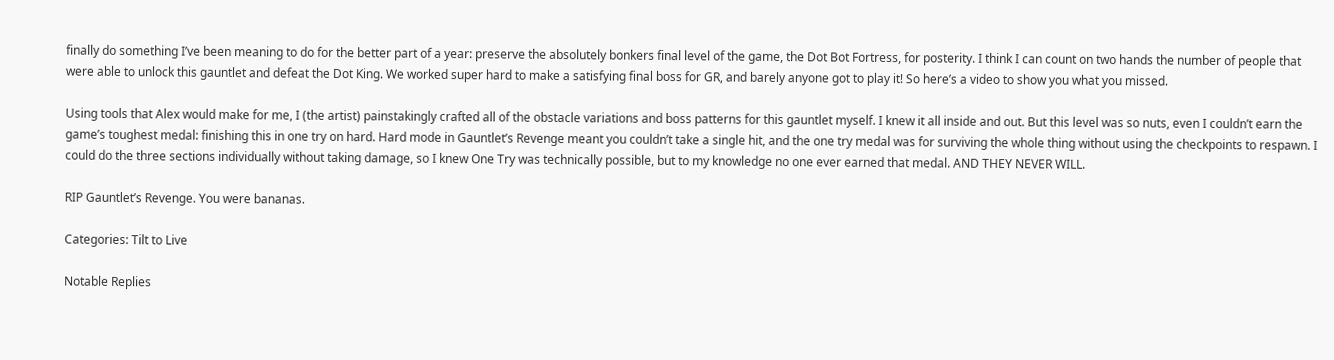finally do something I’ve been meaning to do for the better part of a year: preserve the absolutely bonkers final level of the game, the Dot Bot Fortress, for posterity. I think I can count on two hands the number of people that were able to unlock this gauntlet and defeat the Dot King. We worked super hard to make a satisfying final boss for GR, and barely anyone got to play it! So here’s a video to show you what you missed.

Using tools that Alex would make for me, I (the artist) painstakingly crafted all of the obstacle variations and boss patterns for this gauntlet myself. I knew it all inside and out. But this level was so nuts, even I couldn’t earn the game’s toughest medal: finishing this in one try on hard. Hard mode in Gauntlet’s Revenge meant you couldn’t take a single hit, and the one try medal was for surviving the whole thing without using the checkpoints to respawn. I could do the three sections individually without taking damage, so I knew One Try was technically possible, but to my knowledge no one ever earned that medal. AND THEY NEVER WILL.

RIP Gauntlet’s Revenge. You were bananas.

Categories: Tilt to Live

Notable Replies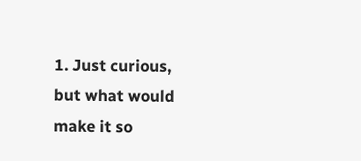1. Just curious, but what would make it so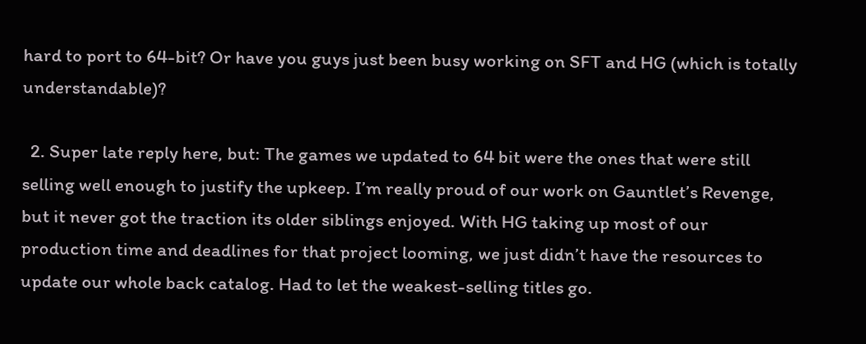hard to port to 64-bit? Or have you guys just been busy working on SFT and HG (which is totally understandable)?

  2. Super late reply here, but: The games we updated to 64 bit were the ones that were still selling well enough to justify the upkeep. I’m really proud of our work on Gauntlet’s Revenge, but it never got the traction its older siblings enjoyed. With HG taking up most of our production time and deadlines for that project looming, we just didn’t have the resources to update our whole back catalog. Had to let the weakest-selling titles go.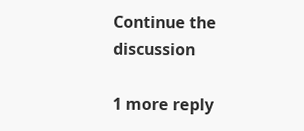Continue the discussion

1 more reply